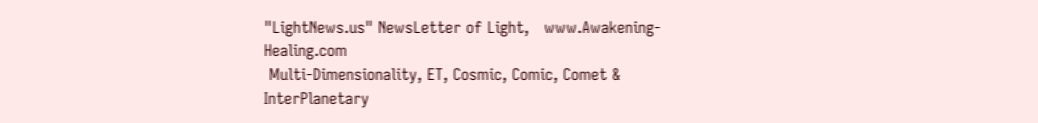"LightNews.us" NewsLetter of Light,   www.Awakening-Healing.com
 Multi-Dimensionality, ET, Cosmic, Comic, Comet & InterPlanetary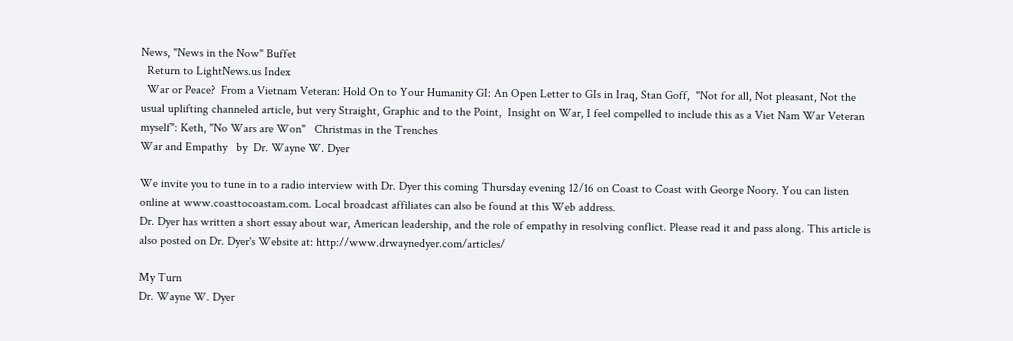News, "News in the Now" Buffet
  Return to LightNews.us Index
  War or Peace?  From a Vietnam Veteran: Hold On to Your Humanity GI: An Open Letter to GIs in Iraq, Stan Goff,  "Not for all, Not pleasant, Not the usual uplifting channeled article, but very Straight, Graphic and to the Point,  Insight on War, I feel compelled to include this as a Viet Nam War Veteran myself": Keth, "No Wars are Won"   Christmas in the Trenches
War and Empathy   by  Dr. Wayne W. Dyer

We invite you to tune in to a radio interview with Dr. Dyer this coming Thursday evening 12/16 on Coast to Coast with George Noory. You can listen online at www.coasttocoastam.com. Local broadcast affiliates can also be found at this Web address.
Dr. Dyer has written a short essay about war, American leadership, and the role of empathy in resolving conflict. Please read it and pass along. This article is also posted on Dr. Dyer's Website at: http://www.drwaynedyer.com/articles/

My Turn
Dr. Wayne W. Dyer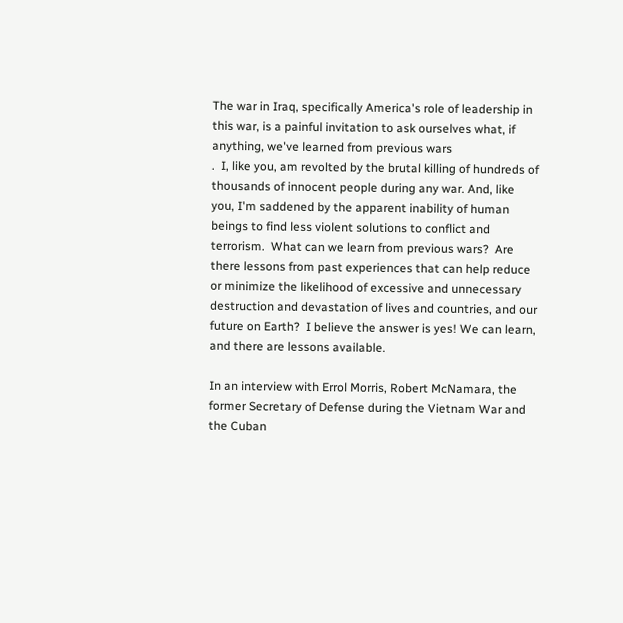The war in Iraq, specifically America's role of leadership in this war, is a painful invitation to ask ourselves what, if anything, we've learned from previous wars
.  I, like you, am revolted by the brutal killing of hundreds of thousands of innocent people during any war. And, like you, I'm saddened by the apparent inability of human beings to find less violent solutions to conflict and terrorism.  What can we learn from previous wars?  Are there lessons from past experiences that can help reduce or minimize the likelihood of excessive and unnecessary destruction and devastation of lives and countries, and our future on Earth?  I believe the answer is yes! We can learn, and there are lessons available.

In an interview with Errol Morris, Robert McNamara, the former Secretary of Defense during the Vietnam War and the Cuban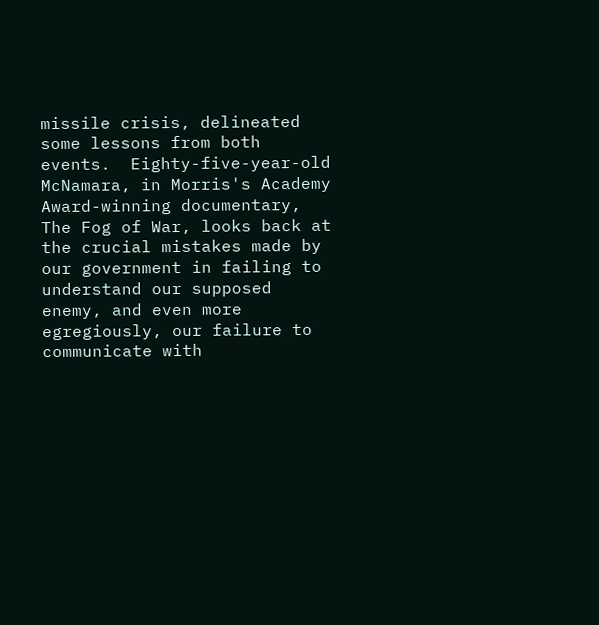missile crisis, delineated some lessons from both events.  Eighty-five-year-old McNamara, in Morris's Academy Award-winning documentary, The Fog of War, looks back at the crucial mistakes made by our government in failing to understand our supposed enemy, and even more egregiously, our failure to communicate with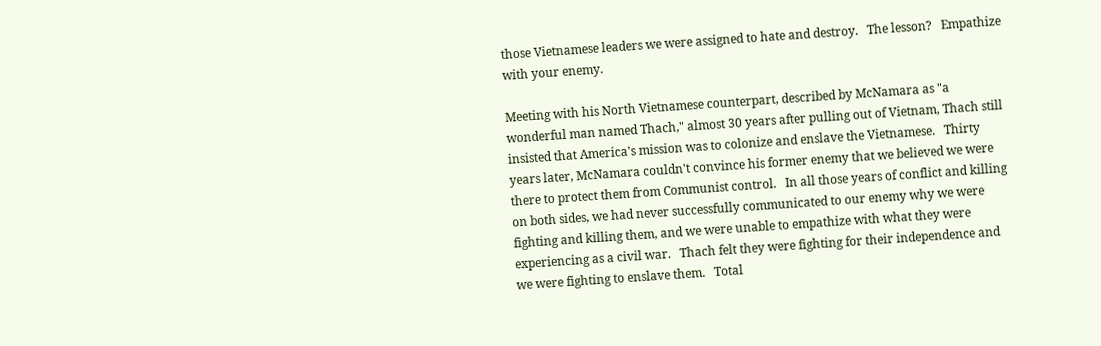those Vietnamese leaders we were assigned to hate and destroy.   The lesson?   Empathize with your enemy.

Meeting with his North Vietnamese counterpart, described by McNamara as "a wonderful man named Thach," almost 30 years after pulling out of Vietnam, Thach still insisted that America's mission was to colonize and enslave the Vietnamese.   Thirty years later, McNamara couldn't convince his former enemy that we believed we were there to protect them from Communist control.   In all those years of conflict and killing on both sides, we had never successfully communicated to our enemy why we were fighting and killing them, and we were unable to empathize with what they were experiencing as a civil war.   Thach felt they were fighting for their independence and we were fighting to enslave them.   Total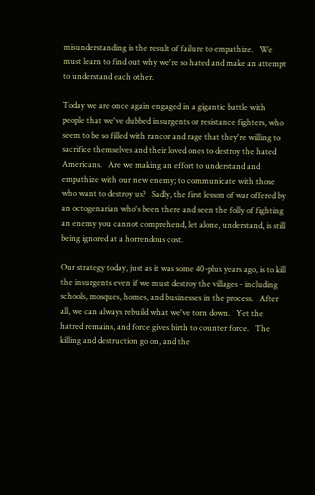misunderstanding is the result of failure to empathize.   We must learn to find out why we're so hated and make an attempt to understand each other.

Today we are once again engaged in a gigantic battle with people that we've dubbed insurgents or resistance fighters, who seem to be so filled with rancor and rage that they're willing to sacrifice themselves and their loved ones to destroy the hated Americans.   Are we making an effort to understand and empathize with our new enemy; to communicate with those who want to destroy us?   Sadly, the first lesson of war offered by an octogenarian who's been there and seen the folly of fighting an enemy you cannot comprehend, let alone, understand, is still being ignored at a horrendous cost.

Our strategy today, just as it was some 40-plus years ago, is to kill the insurgents even if we must destroy the villages - including schools, mosques, homes, and businesses in the process.   After all, we can always rebuild what we've torn down.   Yet the hatred remains, and force gives birth to counter force.   The killing and destruction go on, and the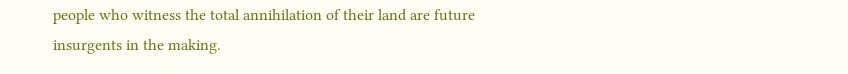people who witness the total annihilation of their land are future insurgents in the making.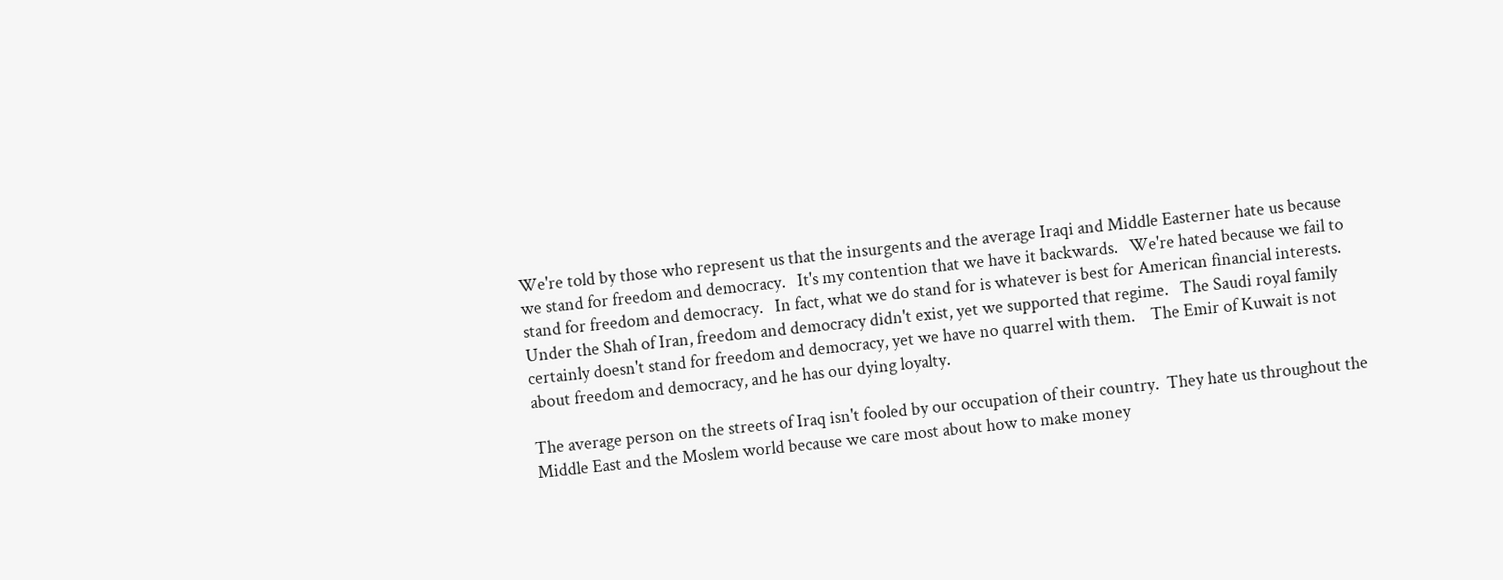We're told by those who represent us that the insurgents and the average Iraqi and Middle Easterner hate us because we stand for freedom and democracy.   It's my contention that we have it backwards.   We're hated because we fail to stand for freedom and democracy.   In fact, what we do stand for is whatever is best for American financial interests.   Under the Shah of Iran, freedom and democracy didn't exist, yet we supported that regime.   The Saudi royal family certainly doesn't stand for freedom and democracy, yet we have no quarrel with them.    The Emir of Kuwait is not about freedom and democracy, and he has our dying loyalty.

The average person on the streets of Iraq isn't fooled by our occupation of their country.  They hate us throughout the Middle East and the Moslem world because we care most about how to make money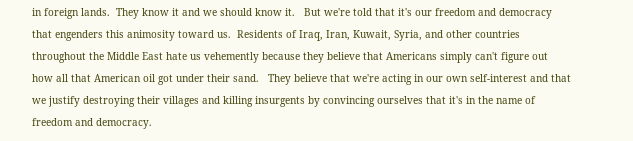in foreign lands.  They know it and we should know it.   But we're told that it's our freedom and democracy that engenders this animosity toward us.  Residents of Iraq, Iran, Kuwait, Syria, and other countries throughout the Middle East hate us vehemently because they believe that Americans simply can't figure out how all that American oil got under their sand.   They believe that we're acting in our own self-interest and that we justify destroying their villages and killing insurgents by convincing ourselves that it's in the name of freedom and democracy.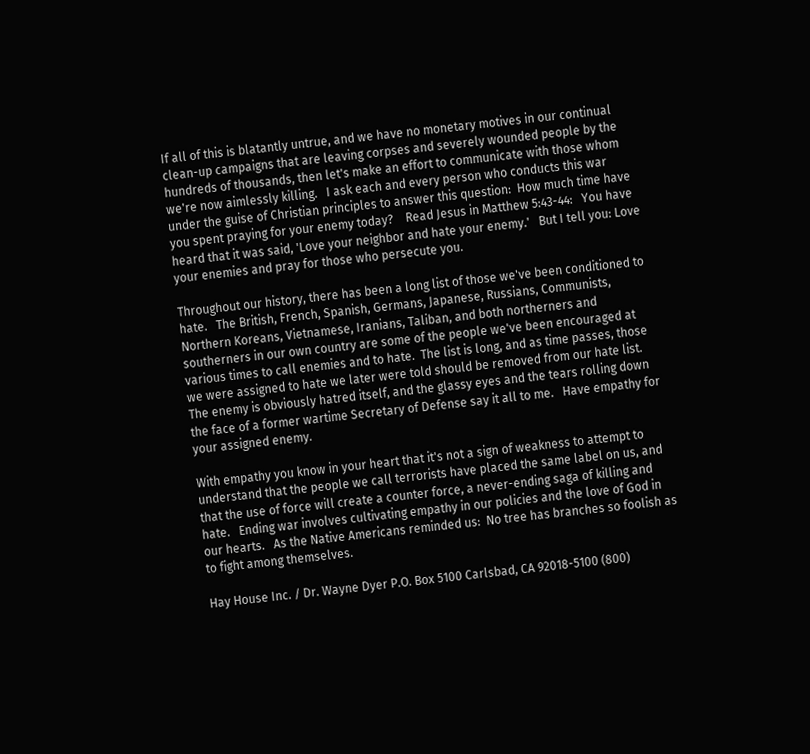If all of this is blatantly untrue, and we have no monetary motives in our continual clean-up campaigns that are leaving corpses and severely wounded people by the hundreds of thousands, then let's make an effort to communicate with those whom we're now aimlessly killing.   I ask each and every person who conducts this war under the guise of Christian principles to answer this question:  How much time have you spent praying for your enemy today?    Read Jesus in Matthew 5:43-44:   You have heard that it was said, 'Love your neighbor and hate your enemy.'   But I tell you: Love your enemies and pray for those who persecute you.

Throughout our history, there has been a long list of those we've been conditioned to hate.   The British, French, Spanish, Germans, Japanese, Russians, Communists, Northern Koreans, Vietnamese, Iranians, Taliban, and both northerners and southerners in our own country are some of the people we've been encouraged at various times to call enemies and to hate.  The list is long, and as time passes, those we were assigned to hate we later were told should be removed from our hate list.  The enemy is obviously hatred itself, and the glassy eyes and the tears rolling down the face of a former wartime Secretary of Defense say it all to me.   Have empathy for your assigned enemy.

With empathy you know in your heart that it's not a sign of weakness to attempt to understand that the people we call terrorists have placed the same label on us, and that the use of force will create a counter force, a never-ending saga of killing and hate.   Ending war involves cultivating empathy in our policies and the love of God in our hearts.   As the Native Americans reminded us:  No tree has branches so foolish as to fight among themselves.

Hay House Inc. / Dr. Wayne Dyer P.O. Box 5100 Carlsbad, CA 92018-5100 (800)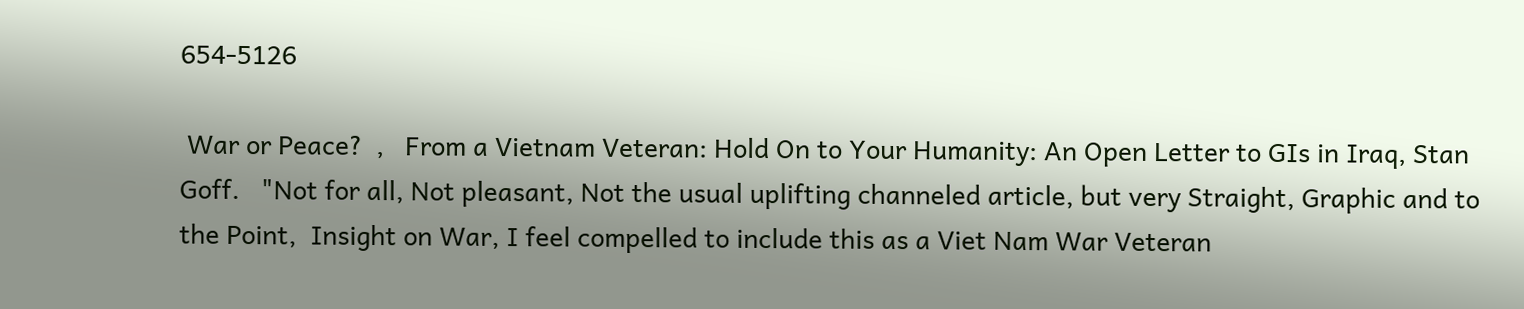654-5126

 War or Peace?  ,   From a Vietnam Veteran: Hold On to Your Humanity: An Open Letter to GIs in Iraq, Stan Goff.   "Not for all, Not pleasant, Not the usual uplifting channeled article, but very Straight, Graphic and to the Point,  Insight on War, I feel compelled to include this as a Viet Nam War Veteran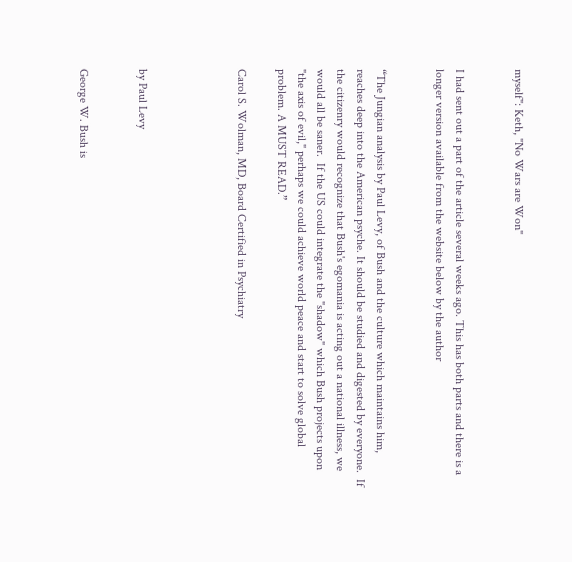myself": Keth, "No Wars are Won"


I had sent out a part of the article several weeks ago. This has both parts and there is a longer version available from the website below by the author


“The Jungian analysis by Paul Levy, of Bush and the culture which maintains him, reaches deep into the American psyche. It should be studied and digested by everyone.  If the citizenry would recognize that Bush's egomania is acting out a national illness, we would all be saner.  If the US could integrate the "shadow" which Bush projects upon "the axis of evil," perhaps we could achieve world peace and start to solve global problem. A MUST READ.”

Carol S. Wolman, MD, Board Certified in Psychiatry




by Paul Levy


George W. Bush is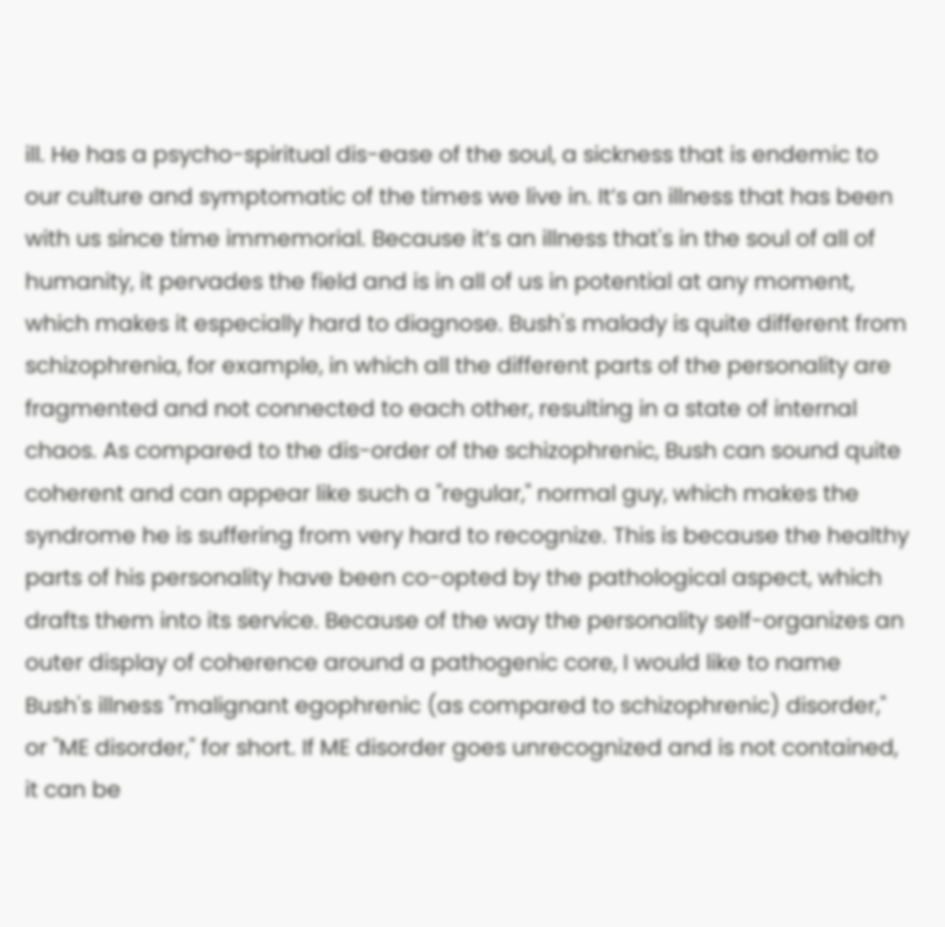ill. He has a psycho-spiritual dis-ease of the soul, a sickness that is endemic to our culture and symptomatic of the times we live in. It’s an illness that has been with us since time immemorial. Because it’s an illness that's in the soul of all of humanity, it pervades the field and is in all of us in potential at any moment, which makes it especially hard to diagnose. Bush's malady is quite different from schizophrenia, for example, in which all the different parts of the personality are fragmented and not connected to each other, resulting in a state of internal chaos. As compared to the dis-order of the schizophrenic, Bush can sound quite coherent and can appear like such a "regular," normal guy, which makes the syndrome he is suffering from very hard to recognize. This is because the healthy parts of his personality have been co-opted by the pathological aspect, which drafts them into its service. Because of the way the personality self-organizes an outer display of coherence around a pathogenic core, I would like to name Bush's illness "malignant egophrenic (as compared to schizophrenic) disorder," or "ME disorder," for short. If ME disorder goes unrecognized and is not contained, it can be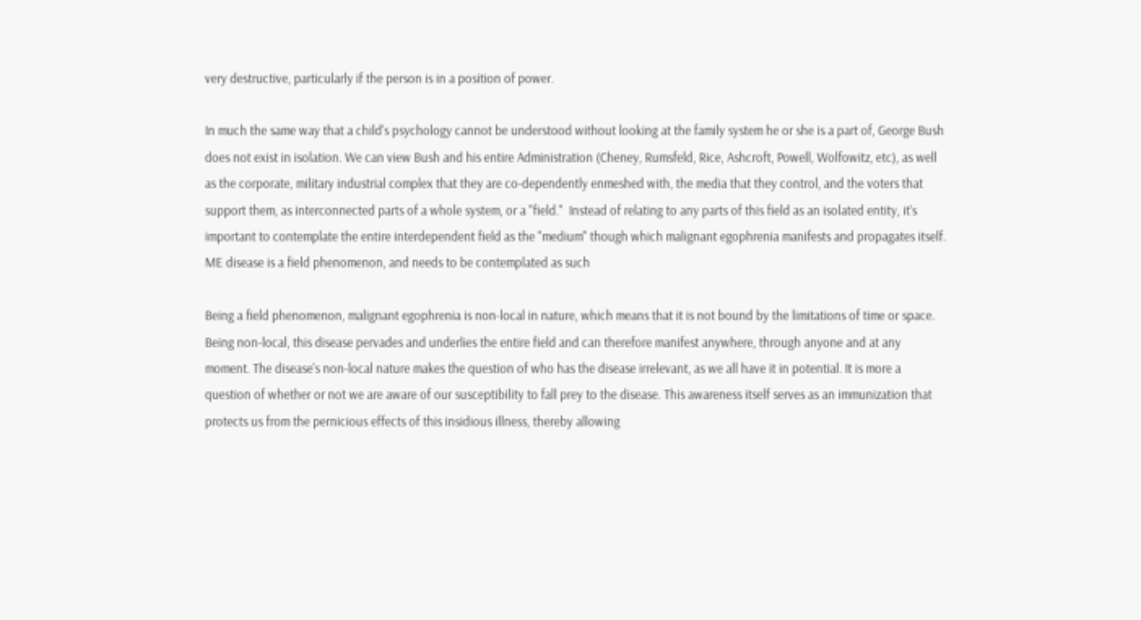very destructive, particularly if the person is in a position of power.

In much the same way that a child's psychology cannot be understood without looking at the family system he or she is a part of, George Bush does not exist in isolation. We can view Bush and his entire Administration (Cheney, Rumsfeld, Rice, Ashcroft, Powell, Wolfowitz, etc), as well as the corporate, military industrial complex that they are co-dependently enmeshed with, the media that they control, and the voters that support them, as interconnected parts of a whole system, or a "field."  Instead of relating to any parts of this field as an isolated entity, it’s important to contemplate the entire interdependent field as the "medium" though which malignant egophrenia manifests and propagates itself. ME disease is a field phenomenon, and needs to be contemplated as such

Being a field phenomenon, malignant egophrenia is non-local in nature, which means that it is not bound by the limitations of time or space. Being non-local, this disease pervades and underlies the entire field and can therefore manifest anywhere, through anyone and at any moment. The disease's non-local nature makes the question of who has the disease irrelevant, as we all have it in potential. It is more a question of whether or not we are aware of our susceptibility to fall prey to the disease. This awareness itself serves as an immunization that protects us from the pernicious effects of this insidious illness, thereby allowing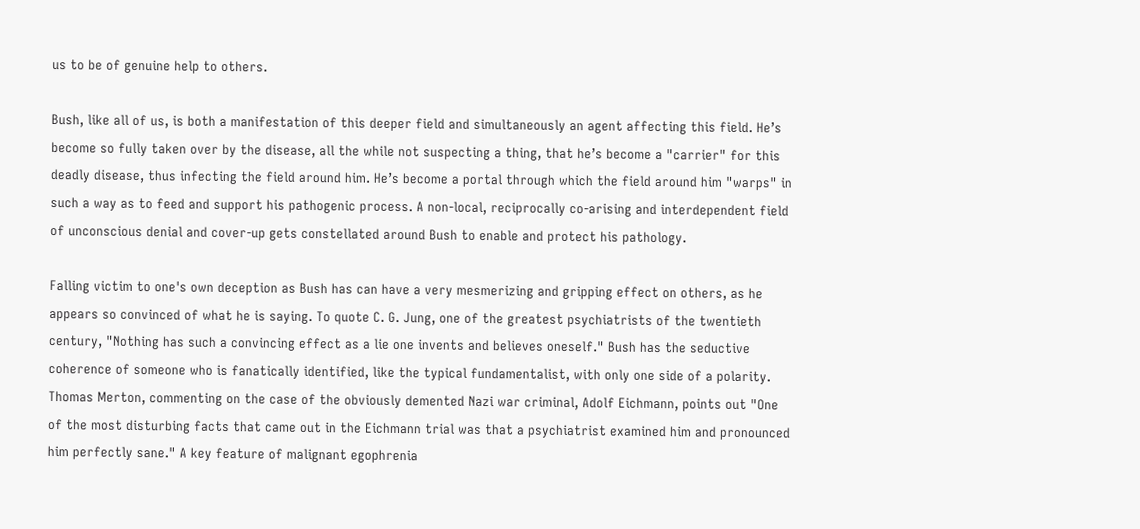us to be of genuine help to others.

Bush, like all of us, is both a manifestation of this deeper field and simultaneously an agent affecting this field. He’s become so fully taken over by the disease, all the while not suspecting a thing, that he’s become a "carrier" for this deadly disease, thus infecting the field around him. He’s become a portal through which the field around him "warps" in such a way as to feed and support his pathogenic process. A non-local, reciprocally co-arising and interdependent field of unconscious denial and cover-up gets constellated around Bush to enable and protect his pathology.

Falling victim to one's own deception as Bush has can have a very mesmerizing and gripping effect on others, as he appears so convinced of what he is saying. To quote C. G. Jung, one of the greatest psychiatrists of the twentieth century, "Nothing has such a convincing effect as a lie one invents and believes oneself." Bush has the seductive coherence of someone who is fanatically identified, like the typical fundamentalist, with only one side of a polarity. Thomas Merton, commenting on the case of the obviously demented Nazi war criminal, Adolf Eichmann, points out "One of the most disturbing facts that came out in the Eichmann trial was that a psychiatrist examined him and pronounced him perfectly sane." A key feature of malignant egophrenia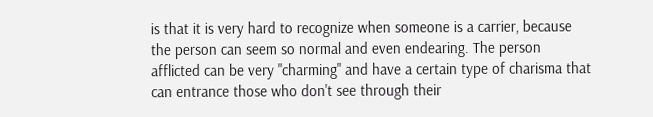is that it is very hard to recognize when someone is a carrier, because the person can seem so normal and even endearing. The person afflicted can be very "charming" and have a certain type of charisma that can entrance those who don't see through their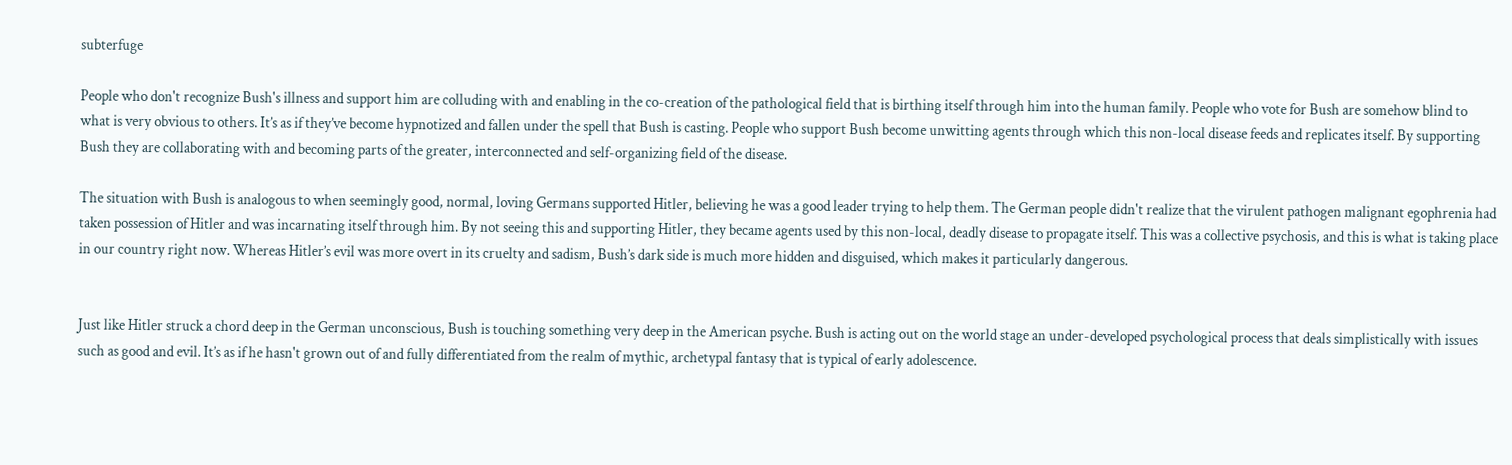subterfuge

People who don't recognize Bush's illness and support him are colluding with and enabling in the co-creation of the pathological field that is birthing itself through him into the human family. People who vote for Bush are somehow blind to what is very obvious to others. It’s as if they’ve become hypnotized and fallen under the spell that Bush is casting. People who support Bush become unwitting agents through which this non-local disease feeds and replicates itself. By supporting Bush they are collaborating with and becoming parts of the greater, interconnected and self-organizing field of the disease.

The situation with Bush is analogous to when seemingly good, normal, loving Germans supported Hitler, believing he was a good leader trying to help them. The German people didn't realize that the virulent pathogen malignant egophrenia had taken possession of Hitler and was incarnating itself through him. By not seeing this and supporting Hitler, they became agents used by this non-local, deadly disease to propagate itself. This was a collective psychosis, and this is what is taking place in our country right now. Whereas Hitler’s evil was more overt in its cruelty and sadism, Bush’s dark side is much more hidden and disguised, which makes it particularly dangerous.


Just like Hitler struck a chord deep in the German unconscious, Bush is touching something very deep in the American psyche. Bush is acting out on the world stage an under-developed psychological process that deals simplistically with issues such as good and evil. It’s as if he hasn't grown out of and fully differentiated from the realm of mythic, archetypal fantasy that is typical of early adolescence.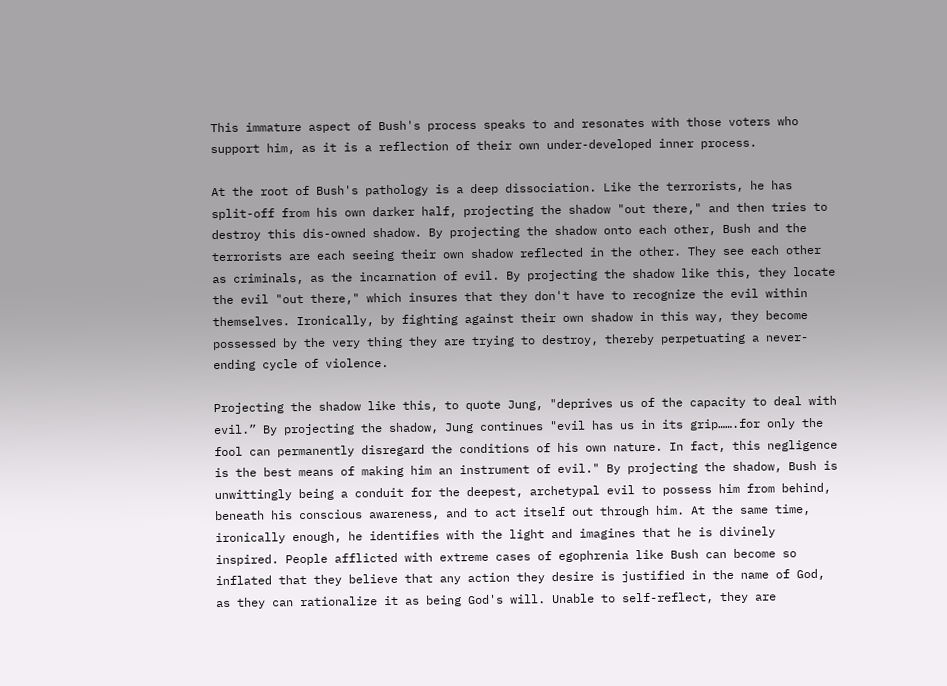This immature aspect of Bush's process speaks to and resonates with those voters who support him, as it is a reflection of their own under-developed inner process.

At the root of Bush's pathology is a deep dissociation. Like the terrorists, he has split-off from his own darker half, projecting the shadow "out there," and then tries to destroy this dis-owned shadow. By projecting the shadow onto each other, Bush and the terrorists are each seeing their own shadow reflected in the other. They see each other as criminals, as the incarnation of evil. By projecting the shadow like this, they locate the evil "out there," which insures that they don't have to recognize the evil within themselves. Ironically, by fighting against their own shadow in this way, they become possessed by the very thing they are trying to destroy, thereby perpetuating a never-ending cycle of violence.

Projecting the shadow like this, to quote Jung, "deprives us of the capacity to deal with evil.” By projecting the shadow, Jung continues "evil has us in its grip…….for only the fool can permanently disregard the conditions of his own nature. In fact, this negligence is the best means of making him an instrument of evil." By projecting the shadow, Bush is unwittingly being a conduit for the deepest, archetypal evil to possess him from behind, beneath his conscious awareness, and to act itself out through him. At the same time, ironically enough, he identifies with the light and imagines that he is divinely inspired. People afflicted with extreme cases of egophrenia like Bush can become so inflated that they believe that any action they desire is justified in the name of God, as they can rationalize it as being God's will. Unable to self-reflect, they are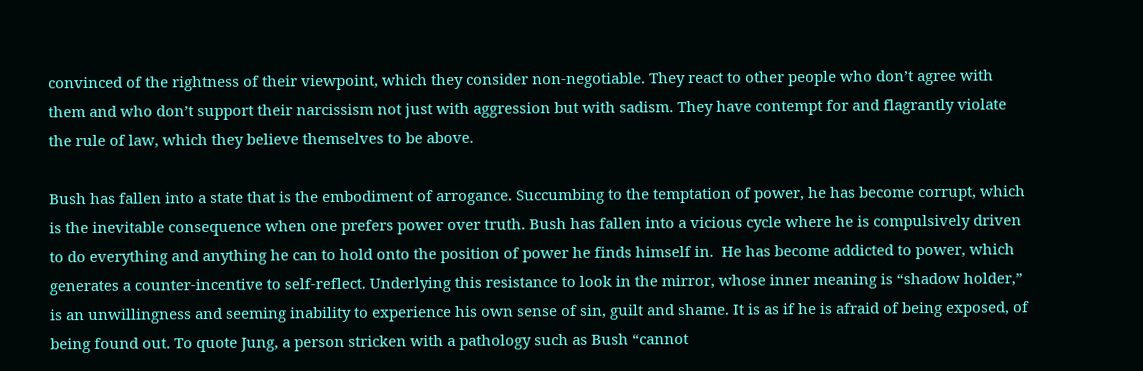convinced of the rightness of their viewpoint, which they consider non-negotiable. They react to other people who don’t agree with them and who don’t support their narcissism not just with aggression but with sadism. They have contempt for and flagrantly violate the rule of law, which they believe themselves to be above.

Bush has fallen into a state that is the embodiment of arrogance. Succumbing to the temptation of power, he has become corrupt, which is the inevitable consequence when one prefers power over truth. Bush has fallen into a vicious cycle where he is compulsively driven to do everything and anything he can to hold onto the position of power he finds himself in.  He has become addicted to power, which generates a counter-incentive to self-reflect. Underlying this resistance to look in the mirror, whose inner meaning is “shadow holder,” is an unwillingness and seeming inability to experience his own sense of sin, guilt and shame. It is as if he is afraid of being exposed, of being found out. To quote Jung, a person stricken with a pathology such as Bush “cannot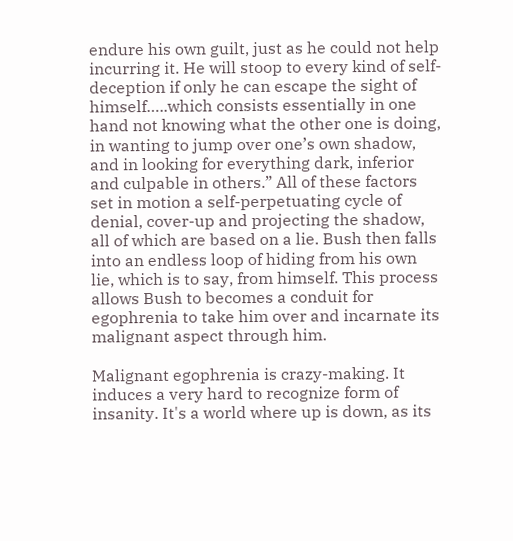endure his own guilt, just as he could not help incurring it. He will stoop to every kind of self-deception if only he can escape the sight of himself…..which consists essentially in one hand not knowing what the other one is doing, in wanting to jump over one’s own shadow, and in looking for everything dark, inferior and culpable in others.” All of these factors set in motion a self-perpetuating cycle of denial, cover-up and projecting the shadow, all of which are based on a lie. Bush then falls into an endless loop of hiding from his own lie, which is to say, from himself. This process allows Bush to becomes a conduit for egophrenia to take him over and incarnate its malignant aspect through him.

Malignant egophrenia is crazy-making. It induces a very hard to recognize form of insanity. It's a world where up is down, as its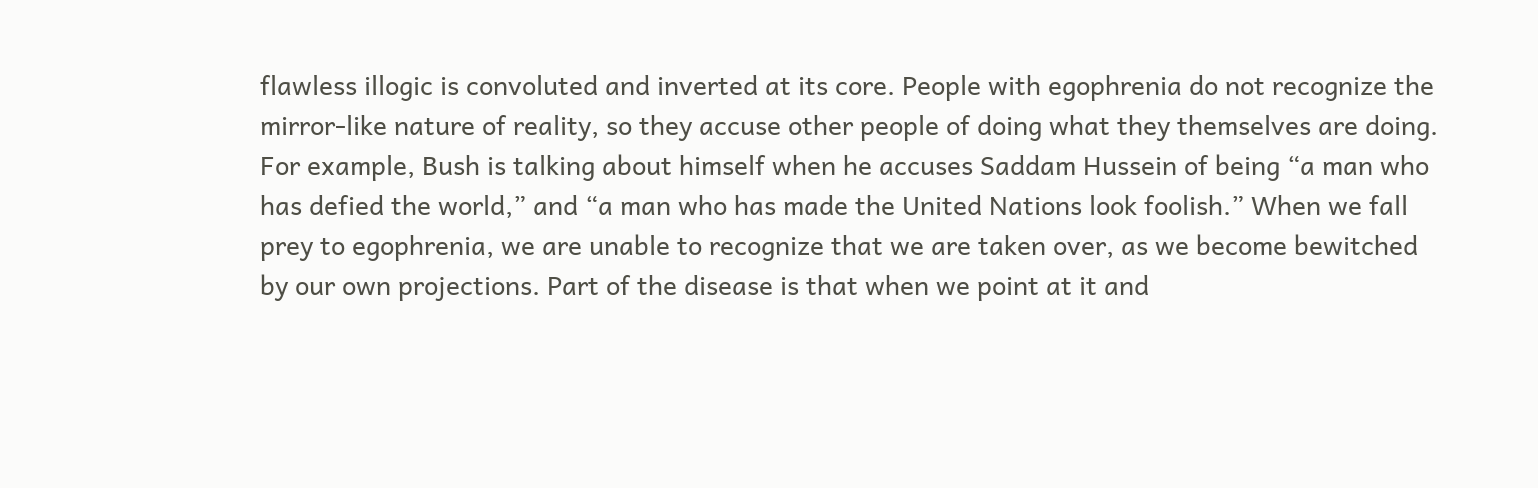flawless illogic is convoluted and inverted at its core. People with egophrenia do not recognize the mirror-like nature of reality, so they accuse other people of doing what they themselves are doing. For example, Bush is talking about himself when he accuses Saddam Hussein of being “a man who has defied the world,” and “a man who has made the United Nations look foolish.” When we fall prey to egophrenia, we are unable to recognize that we are taken over, as we become bewitched by our own projections. Part of the disease is that when we point at it and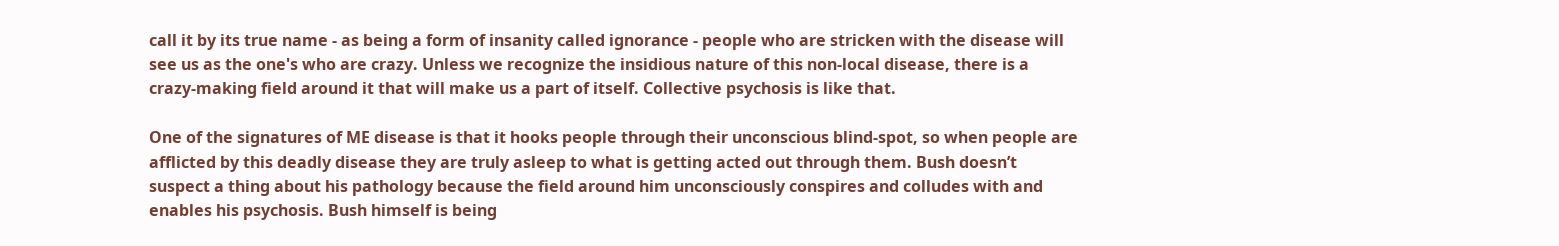call it by its true name - as being a form of insanity called ignorance - people who are stricken with the disease will see us as the one's who are crazy. Unless we recognize the insidious nature of this non-local disease, there is a crazy-making field around it that will make us a part of itself. Collective psychosis is like that.

One of the signatures of ME disease is that it hooks people through their unconscious blind-spot, so when people are afflicted by this deadly disease they are truly asleep to what is getting acted out through them. Bush doesn’t suspect a thing about his pathology because the field around him unconsciously conspires and colludes with and enables his psychosis. Bush himself is being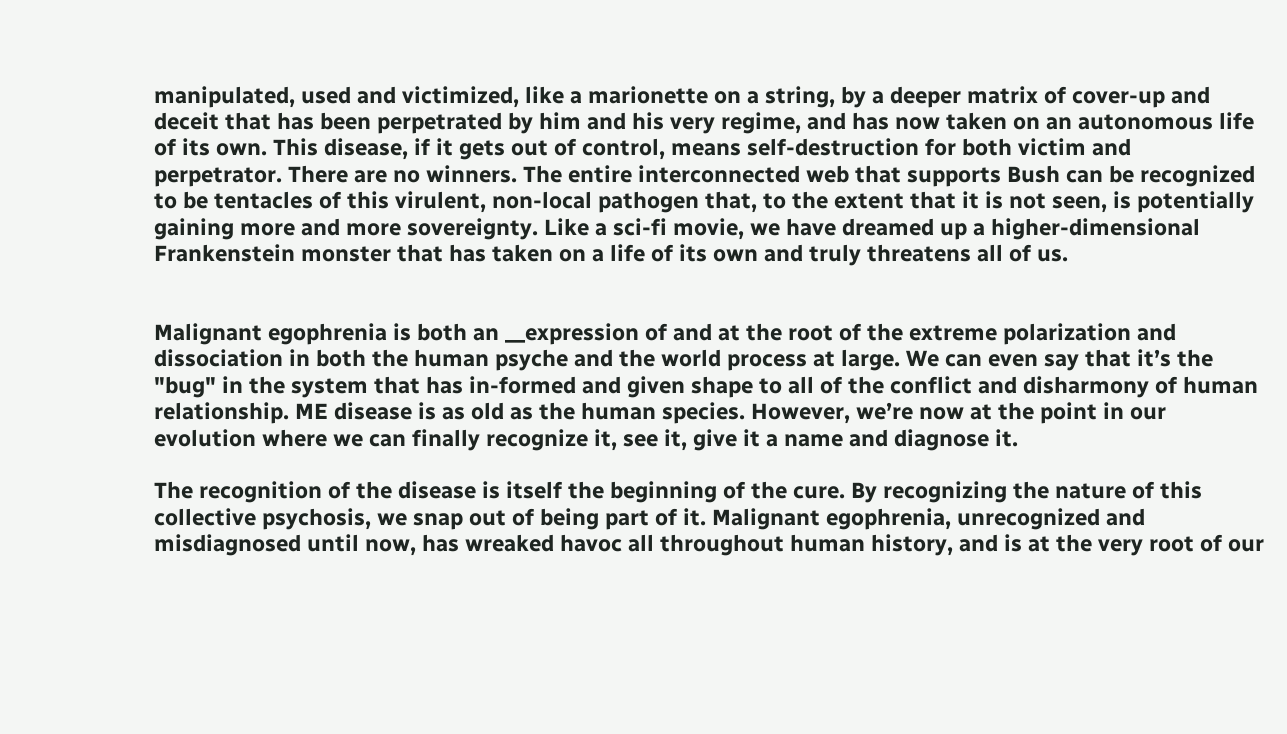manipulated, used and victimized, like a marionette on a string, by a deeper matrix of cover-up and deceit that has been perpetrated by him and his very regime, and has now taken on an autonomous life of its own. This disease, if it gets out of control, means self-destruction for both victim and perpetrator. There are no winners. The entire interconnected web that supports Bush can be recognized to be tentacles of this virulent, non-local pathogen that, to the extent that it is not seen, is potentially gaining more and more sovereignty. Like a sci-fi movie, we have dreamed up a higher-dimensional Frankenstein monster that has taken on a life of its own and truly threatens all of us.


Malignant egophrenia is both an __expression of and at the root of the extreme polarization and dissociation in both the human psyche and the world process at large. We can even say that it’s the "bug" in the system that has in-formed and given shape to all of the conflict and disharmony of human relationship. ME disease is as old as the human species. However, we’re now at the point in our evolution where we can finally recognize it, see it, give it a name and diagnose it.

The recognition of the disease is itself the beginning of the cure. By recognizing the nature of this collective psychosis, we snap out of being part of it. Malignant egophrenia, unrecognized and misdiagnosed until now, has wreaked havoc all throughout human history, and is at the very root of our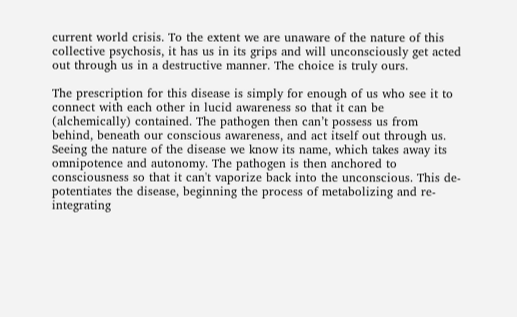current world crisis. To the extent we are unaware of the nature of this collective psychosis, it has us in its grips and will unconsciously get acted out through us in a destructive manner. The choice is truly ours.

The prescription for this disease is simply for enough of us who see it to connect with each other in lucid awareness so that it can be (alchemically) contained. The pathogen then can’t possess us from behind, beneath our conscious awareness, and act itself out through us. Seeing the nature of the disease we know its name, which takes away its omnipotence and autonomy. The pathogen is then anchored to consciousness so that it can't vaporize back into the unconscious. This de-potentiates the disease, beginning the process of metabolizing and re-integrating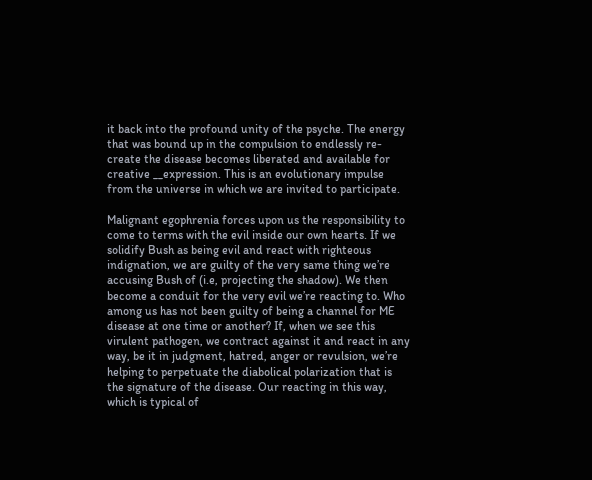it back into the profound unity of the psyche. The energy that was bound up in the compulsion to endlessly re-create the disease becomes liberated and available for creative __expression. This is an evolutionary impulse from the universe in which we are invited to participate.

Malignant egophrenia forces upon us the responsibility to come to terms with the evil inside our own hearts. If we solidify Bush as being evil and react with righteous indignation, we are guilty of the very same thing we’re accusing Bush of (i.e, projecting the shadow). We then become a conduit for the very evil we’re reacting to. Who among us has not been guilty of being a channel for ME disease at one time or another? If, when we see this virulent pathogen, we contract against it and react in any way, be it in judgment, hatred, anger or revulsion, we’re helping to perpetuate the diabolical polarization that is the signature of the disease. Our reacting in this way, which is typical of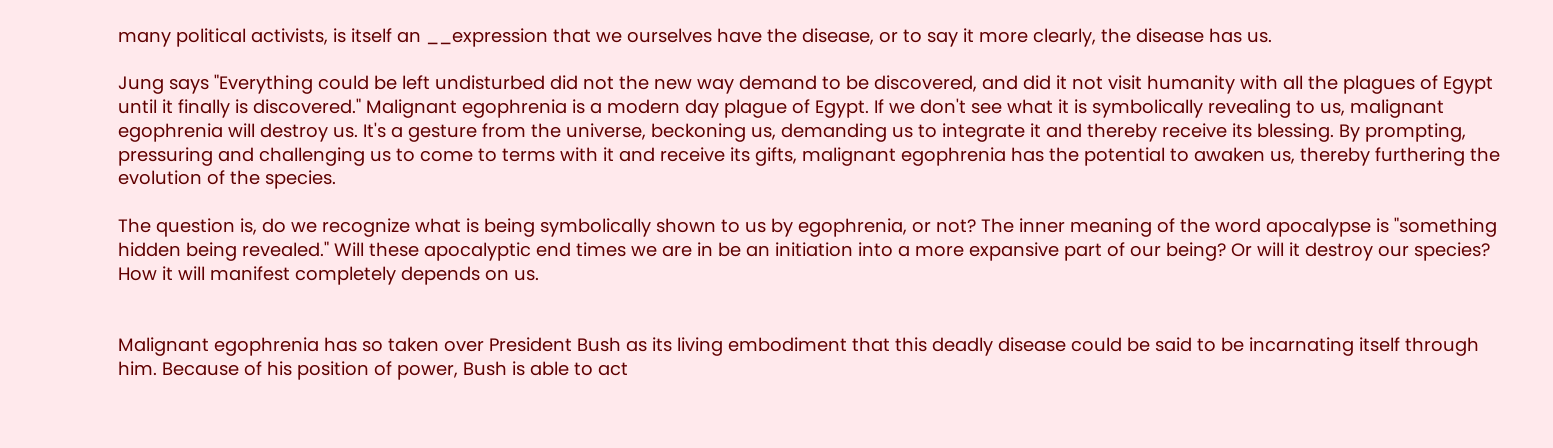many political activists, is itself an __expression that we ourselves have the disease, or to say it more clearly, the disease has us.

Jung says "Everything could be left undisturbed did not the new way demand to be discovered, and did it not visit humanity with all the plagues of Egypt until it finally is discovered." Malignant egophrenia is a modern day plague of Egypt. If we don't see what it is symbolically revealing to us, malignant egophrenia will destroy us. It's a gesture from the universe, beckoning us, demanding us to integrate it and thereby receive its blessing. By prompting, pressuring and challenging us to come to terms with it and receive its gifts, malignant egophrenia has the potential to awaken us, thereby furthering the evolution of the species.

The question is, do we recognize what is being symbolically shown to us by egophrenia, or not? The inner meaning of the word apocalypse is "something hidden being revealed." Will these apocalyptic end times we are in be an initiation into a more expansive part of our being? Or will it destroy our species? How it will manifest completely depends on us.


Malignant egophrenia has so taken over President Bush as its living embodiment that this deadly disease could be said to be incarnating itself through him. Because of his position of power, Bush is able to act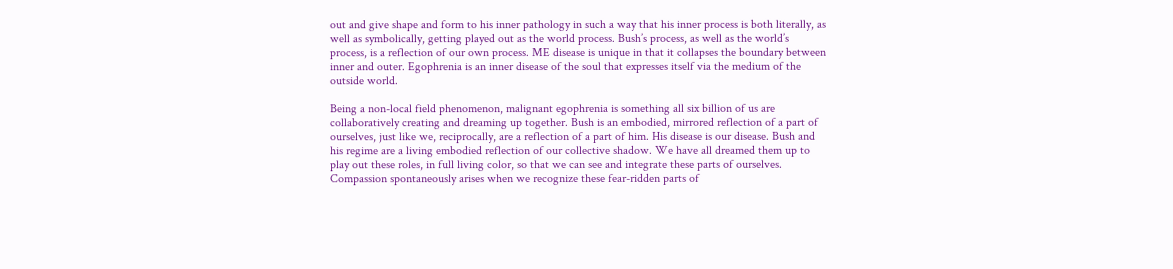out and give shape and form to his inner pathology in such a way that his inner process is both literally, as well as symbolically, getting played out as the world process. Bush’s process, as well as the world’s process, is a reflection of our own process. ME disease is unique in that it collapses the boundary between inner and outer. Egophrenia is an inner disease of the soul that expresses itself via the medium of the outside world.

Being a non-local field phenomenon, malignant egophrenia is something all six billion of us are collaboratively creating and dreaming up together. Bush is an embodied, mirrored reflection of a part of ourselves, just like we, reciprocally, are a reflection of a part of him. His disease is our disease. Bush and his regime are a living embodied reflection of our collective shadow. We have all dreamed them up to play out these roles, in full living color, so that we can see and integrate these parts of ourselves. Compassion spontaneously arises when we recognize these fear-ridden parts of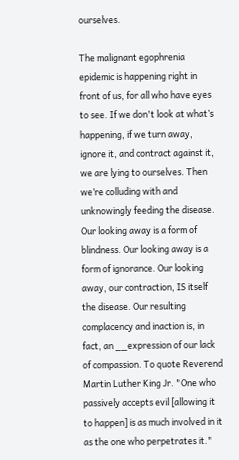ourselves.

The malignant egophrenia epidemic is happening right in front of us, for all who have eyes to see. If we don't look at what’s happening, if we turn away, ignore it, and contract against it, we are lying to ourselves. Then we’re colluding with and unknowingly feeding the disease. Our looking away is a form of blindness. Our looking away is a form of ignorance. Our looking away, our contraction, IS itself the disease. Our resulting complacency and inaction is, in fact, an __expression of our lack of compassion. To quote Reverend Martin Luther King Jr. "One who passively accepts evil [allowing it to happen] is as much involved in it as the one who perpetrates it."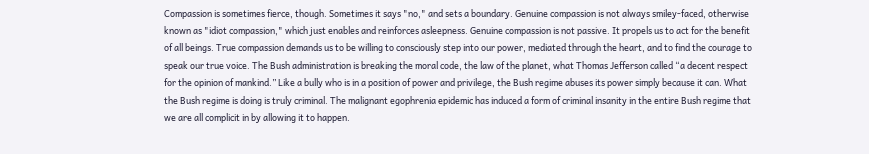Compassion is sometimes fierce, though. Sometimes it says "no," and sets a boundary. Genuine compassion is not always smiley-faced, otherwise known as "idiot compassion," which just enables and reinforces asleepness. Genuine compassion is not passive. It propels us to act for the benefit of all beings. True compassion demands us to be willing to consciously step into our power, mediated through the heart, and to find the courage to speak our true voice. The Bush administration is breaking the moral code, the law of the planet, what Thomas Jefferson called “a decent respect for the opinion of mankind.” Like a bully who is in a position of power and privilege, the Bush regime abuses its power simply because it can. What the Bush regime is doing is truly criminal. The malignant egophrenia epidemic has induced a form of criminal insanity in the entire Bush regime that we are all complicit in by allowing it to happen.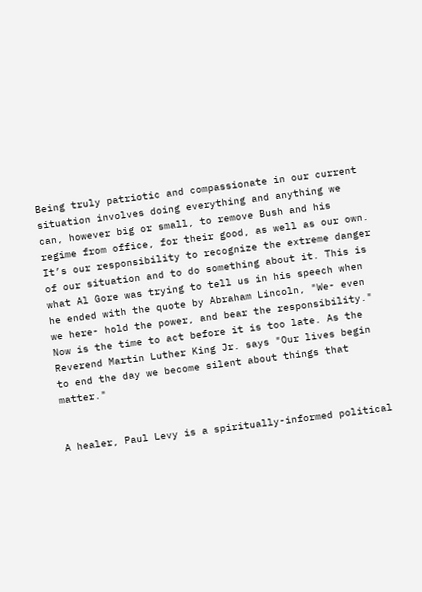Being truly patriotic and compassionate in our current situation involves doing everything and anything we can, however big or small, to remove Bush and his regime from office, for their good, as well as our own. It’s our responsibility to recognize the extreme danger of our situation and to do something about it. This is what Al Gore was trying to tell us in his speech when he ended with the quote by Abraham Lincoln, "We- even we here- hold the power, and bear the responsibility." Now is the time to act before it is too late. As the Reverend Martin Luther King Jr. says "Our lives begin to end the day we become silent about things that matter."


A healer, Paul Levy is a spiritually-informed political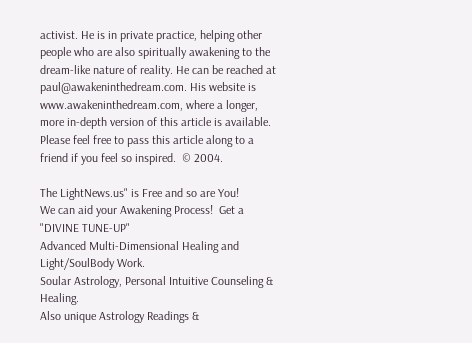activist. He is in private practice, helping other people who are also spiritually awakening to the dream-like nature of reality. He can be reached at paul@awakeninthedream.com. His website is www.awakeninthedream.com, where a longer, more in-depth version of this article is available. Please feel free to pass this article along to a friend if you feel so inspired.  © 2004.

The LightNews.us" is Free and so are You!
We can aid your Awakening Process!  Get a "DIVINE TUNE-UP"
Advanced Multi-Dimensional Healing and Light/SoulBody Work.
Soular Astrology, Personal Intuitive Counseling & Healing.
Also unique Astrology Readings &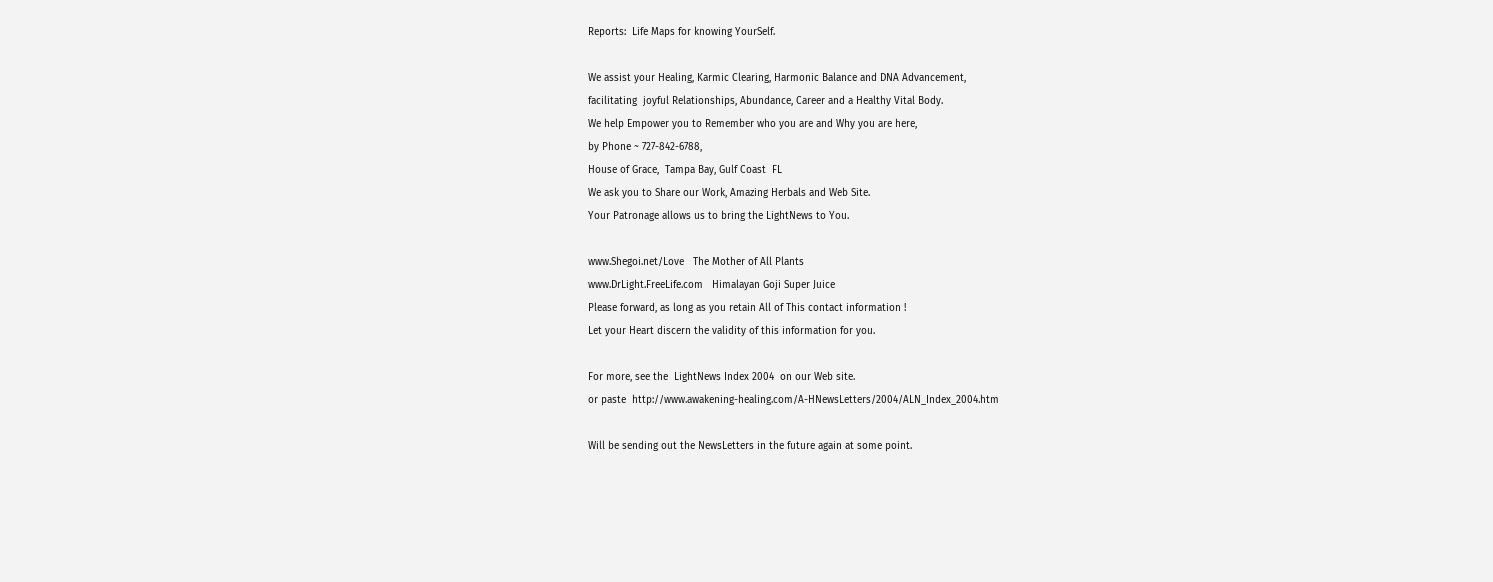Reports:  Life Maps for knowing YourSelf.

We assist your Healing, Karmic Clearing, Harmonic Balance and DNA Advancement,
facilitating  joyful Relationships, Abundance, Career and a Healthy Vital Body.
We help Empower you to Remember who you are and Why you are here,
by Phone ~ 727-842-6788,
House of Grace,  Tampa Bay, Gulf Coast  FL
We ask you to Share our Work, Amazing Herbals and Web Site.
Your Patronage allows us to bring the LightNews to You.

www.Shegoi.net/Love   The Mother of All Plants
www.DrLight.FreeLife.com   Himalayan Goji Super Juice
Please forward, as long as you retain All of This contact information !
Let your Heart discern the validity of this information for you.

For more, see the  LightNews Index 2004  on our Web site.
or paste  http://www.awakening-healing.com/A-HNewsLetters/2004/ALN_Index_2004.htm

Will be sending out the NewsLetters in the future again at some point.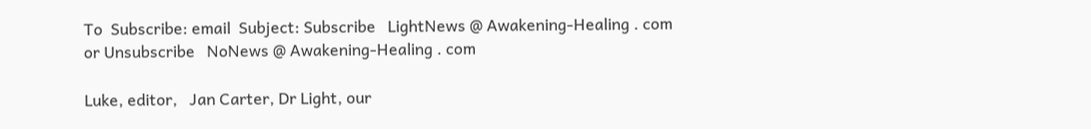To  Subscribe: email  Subject: Subscribe   LightNews @ Awakening-Healing . com
or Unsubscribe   NoNews @ Awakening-Healing . com

Luke, editor,   Jan Carter, Dr Light, our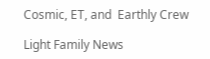Cosmic, ET, and  Earthly Crew

Light Family News